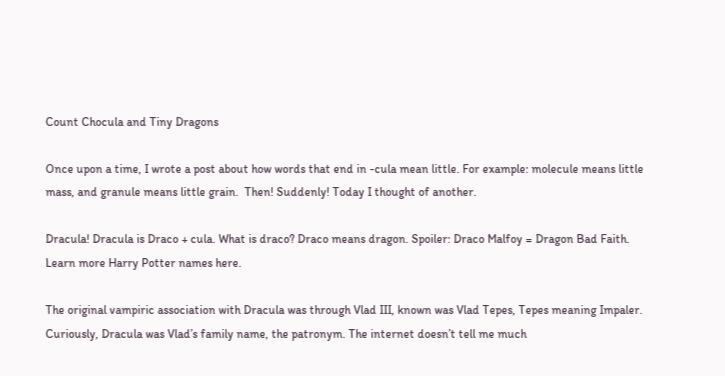Count Chocula and Tiny Dragons

Once upon a time, I wrote a post about how words that end in -cula mean little. For example: molecule means little mass, and granule means little grain.  Then! Suddenly! Today I thought of another.

Dracula! Dracula is Draco + cula. What is draco? Draco means dragon. Spoiler: Draco Malfoy = Dragon Bad Faith. Learn more Harry Potter names here.

The original vampiric association with Dracula was through Vlad III, known was Vlad Tepes, Tepes meaning Impaler. Curiously, Dracula was Vlad’s family name, the patronym. The internet doesn’t tell me much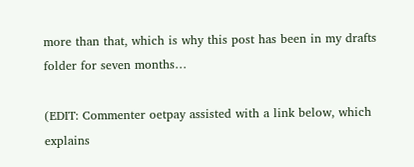more than that, which is why this post has been in my drafts folder for seven months…

(EDIT: Commenter oetpay assisted with a link below, which explains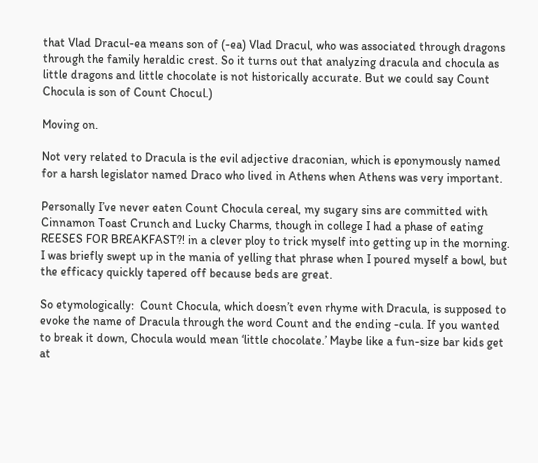that Vlad Dracul-ea means son of (-ea) Vlad Dracul, who was associated through dragons through the family heraldic crest. So it turns out that analyzing dracula and chocula as little dragons and little chocolate is not historically accurate. But we could say Count Chocula is son of Count Chocul.)

Moving on.

Not very related to Dracula is the evil adjective draconian, which is eponymously named for a harsh legislator named Draco who lived in Athens when Athens was very important.

Personally I’ve never eaten Count Chocula cereal, my sugary sins are committed with Cinnamon Toast Crunch and Lucky Charms, though in college I had a phase of eating REESES FOR BREAKFAST?! in a clever ploy to trick myself into getting up in the morning. I was briefly swept up in the mania of yelling that phrase when I poured myself a bowl, but the efficacy quickly tapered off because beds are great.

So etymologically:  Count Chocula, which doesn’t even rhyme with Dracula, is supposed to evoke the name of Dracula through the word Count and the ending -cula. If you wanted to break it down, Chocula would mean ‘little chocolate.’ Maybe like a fun-size bar kids get at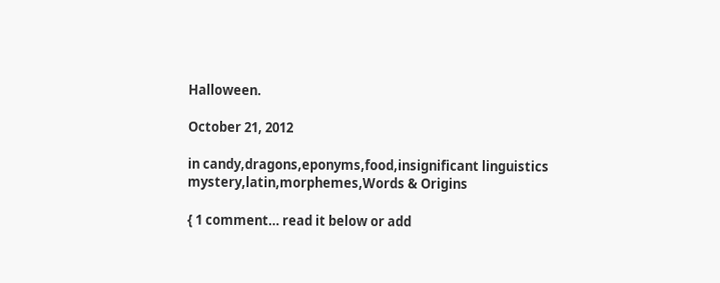Halloween.

October 21, 2012

in candy,dragons,eponyms,food,insignificant linguistics mystery,latin,morphemes,Words & Origins

{ 1 comment… read it below or add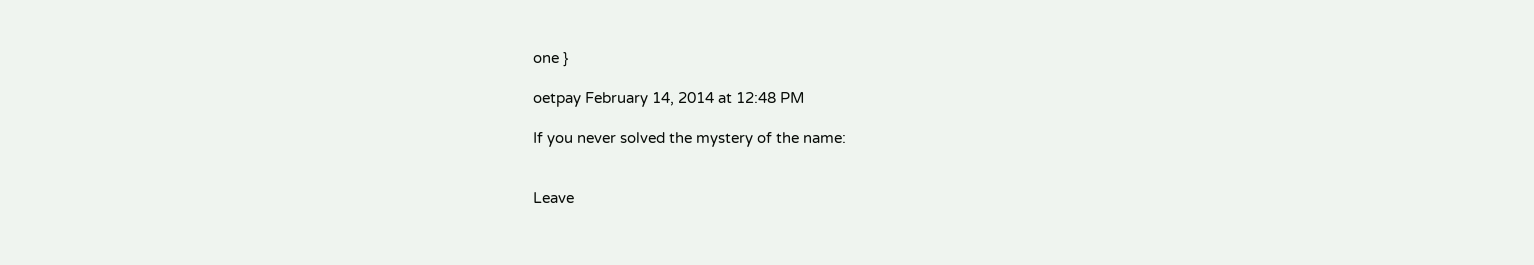one }

oetpay February 14, 2014 at 12:48 PM

If you never solved the mystery of the name:


Leave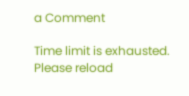a Comment

Time limit is exhausted. Please reload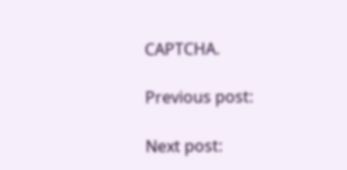CAPTCHA.

Previous post:

Next post: